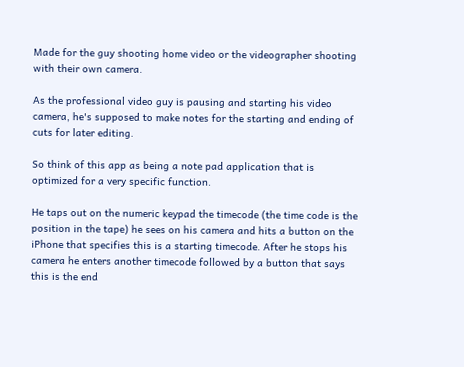Made for the guy shooting home video or the videographer shooting with their own camera.

As the professional video guy is pausing and starting his video camera, he's supposed to make notes for the starting and ending of cuts for later editing.

So think of this app as being a note pad application that is optimized for a very specific function.

He taps out on the numeric keypad the timecode (the time code is the position in the tape) he sees on his camera and hits a button on the iPhone that specifies this is a starting timecode. After he stops his camera he enters another timecode followed by a button that says this is the end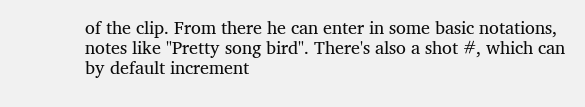of the clip. From there he can enter in some basic notations, notes like "Pretty song bird". There's also a shot #, which can by default increment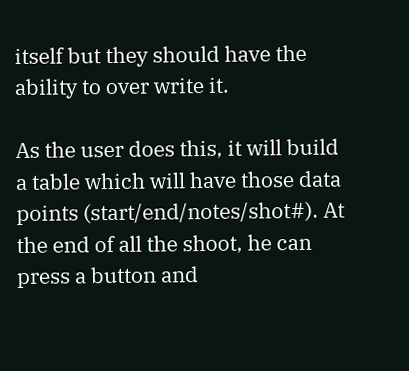itself but they should have the ability to over write it.

As the user does this, it will build a table which will have those data points (start/end/notes/shot#). At the end of all the shoot, he can press a button and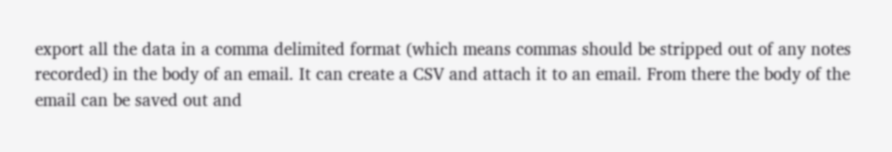export all the data in a comma delimited format (which means commas should be stripped out of any notes recorded) in the body of an email. It can create a CSV and attach it to an email. From there the body of the email can be saved out and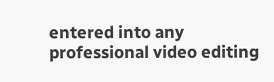entered into any professional video editing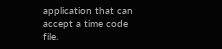application that can accept a time code file.